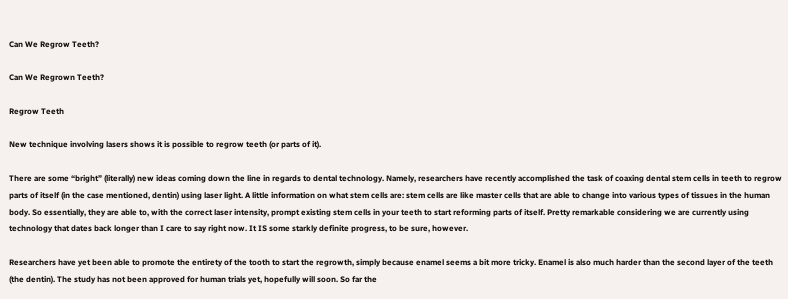Can We Regrow Teeth?

Can We Regrown Teeth?

Regrow Teeth

New technique involving lasers shows it is possible to regrow teeth (or parts of it).

There are some “bright” (literally) new ideas coming down the line in regards to dental technology. Namely, researchers have recently accomplished the task of coaxing dental stem cells in teeth to regrow parts of itself (in the case mentioned, dentin) using laser light. A little information on what stem cells are: stem cells are like master cells that are able to change into various types of tissues in the human body. So essentially, they are able to, with the correct laser intensity, prompt existing stem cells in your teeth to start reforming parts of itself. Pretty remarkable considering we are currently using technology that dates back longer than I care to say right now. It IS some starkly definite progress, to be sure, however.

Researchers have yet been able to promote the entirety of the tooth to start the regrowth, simply because enamel seems a bit more tricky. Enamel is also much harder than the second layer of the teeth (the dentin). The study has not been approved for human trials yet, hopefully will soon. So far the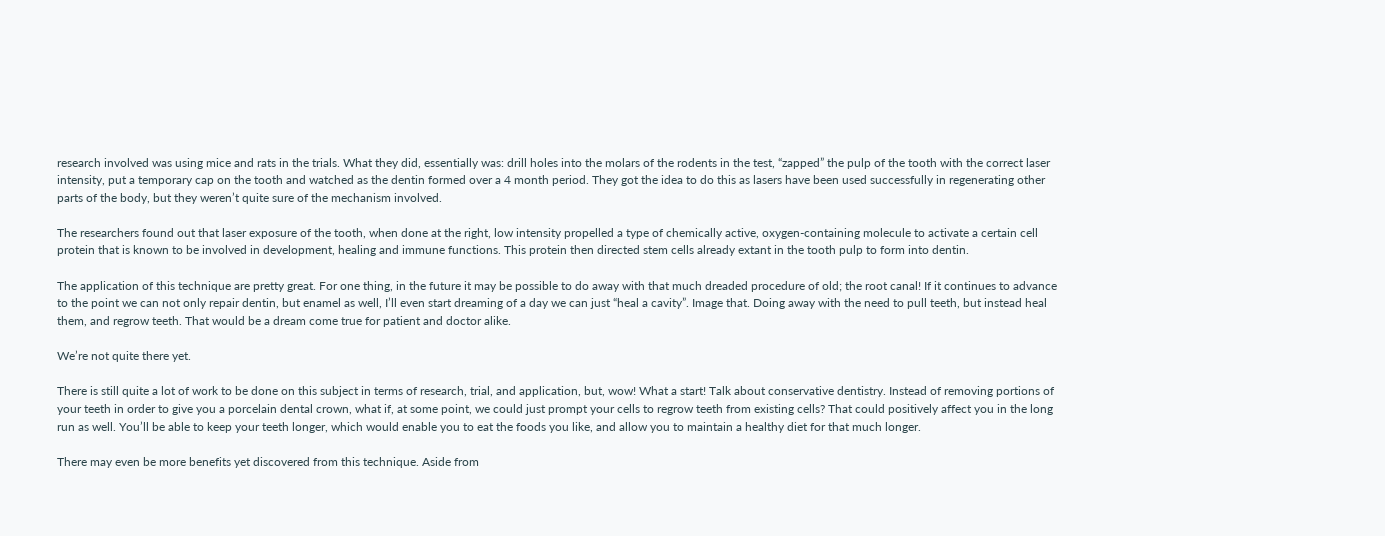research involved was using mice and rats in the trials. What they did, essentially was: drill holes into the molars of the rodents in the test, “zapped” the pulp of the tooth with the correct laser intensity, put a temporary cap on the tooth and watched as the dentin formed over a 4 month period. They got the idea to do this as lasers have been used successfully in regenerating other parts of the body, but they weren’t quite sure of the mechanism involved.

The researchers found out that laser exposure of the tooth, when done at the right, low intensity propelled a type of chemically active, oxygen-containing molecule to activate a certain cell protein that is known to be involved in development, healing and immune functions. This protein then directed stem cells already extant in the tooth pulp to form into dentin.

The application of this technique are pretty great. For one thing, in the future it may be possible to do away with that much dreaded procedure of old; the root canal! If it continues to advance to the point we can not only repair dentin, but enamel as well, I’ll even start dreaming of a day we can just “heal a cavity”. Image that. Doing away with the need to pull teeth, but instead heal them, and regrow teeth. That would be a dream come true for patient and doctor alike.

We’re not quite there yet.

There is still quite a lot of work to be done on this subject in terms of research, trial, and application, but, wow! What a start! Talk about conservative dentistry. Instead of removing portions of your teeth in order to give you a porcelain dental crown, what if, at some point, we could just prompt your cells to regrow teeth from existing cells? That could positively affect you in the long run as well. You’ll be able to keep your teeth longer, which would enable you to eat the foods you like, and allow you to maintain a healthy diet for that much longer.

There may even be more benefits yet discovered from this technique. Aside from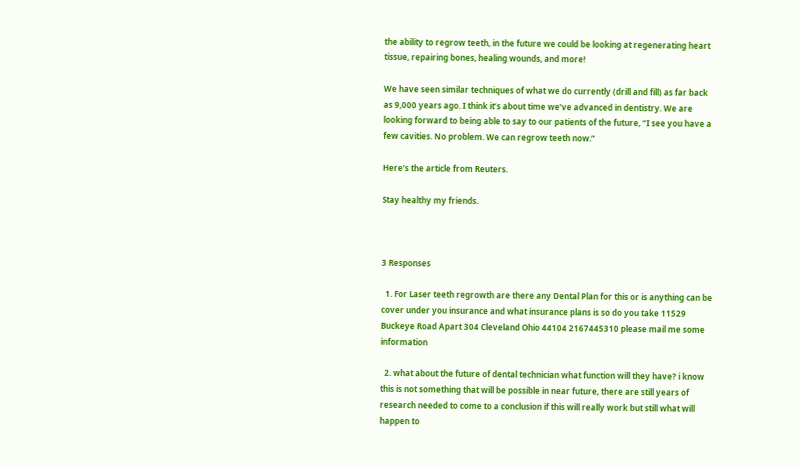the ability to regrow teeth, in the future we could be looking at regenerating heart tissue, repairing bones, healing wounds, and more!

We have seen similar techniques of what we do currently (drill and fill) as far back as 9,000 years ago. I think it’s about time we’ve advanced in dentistry. We are looking forward to being able to say to our patients of the future, “I see you have a few cavities. No problem. We can regrow teeth now.”

Here’s the article from Reuters.

Stay healthy my friends.



3 Responses

  1. For Laser teeth regrowth are there any Dental Plan for this or is anything can be cover under you insurance and what insurance plans is so do you take 11529 Buckeye Road Apart 304 Cleveland Ohio 44104 2167445310 please mail me some information

  2. what about the future of dental technician what function will they have? i know this is not something that will be possible in near future, there are still years of research needed to come to a conclusion if this will really work but still what will happen to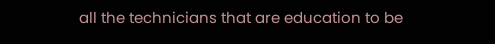all the technicians that are education to be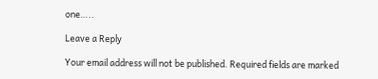one…..

Leave a Reply

Your email address will not be published. Required fields are marked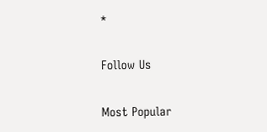*

Follow Us

Most Popular